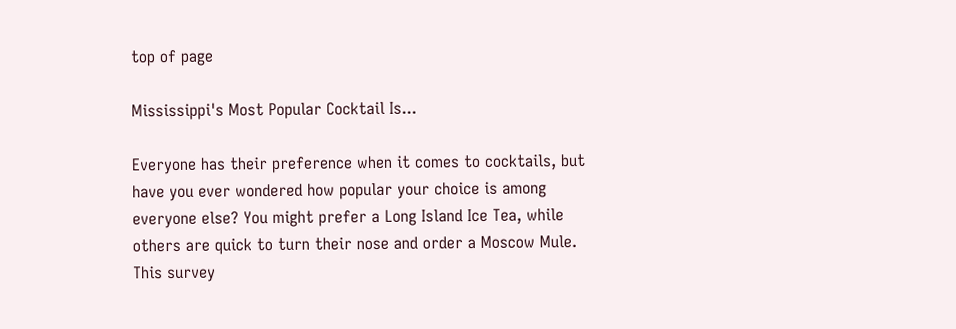top of page

Mississippi's Most Popular Cocktail Is...

Everyone has their preference when it comes to cocktails, but have you ever wondered how popular your choice is among everyone else? You might prefer a Long Island Ice Tea, while others are quick to turn their nose and order a Moscow Mule. This survey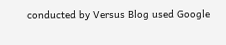conducted by Versus Blog used Google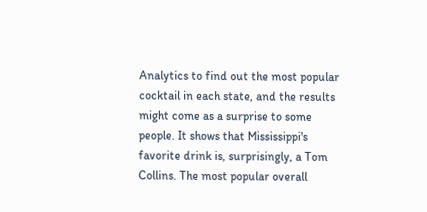Analytics to find out the most popular cocktail in each state, and the results might come as a surprise to some people. It shows that Mississippi's favorite drink is, surprisingly, a Tom Collins. The most popular overall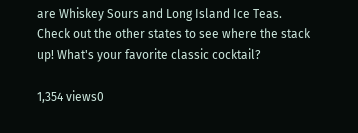are Whiskey Sours and Long Island Ice Teas. Check out the other states to see where the stack up! What's your favorite classic cocktail?

1,354 views0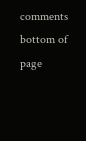comments
bottom of page